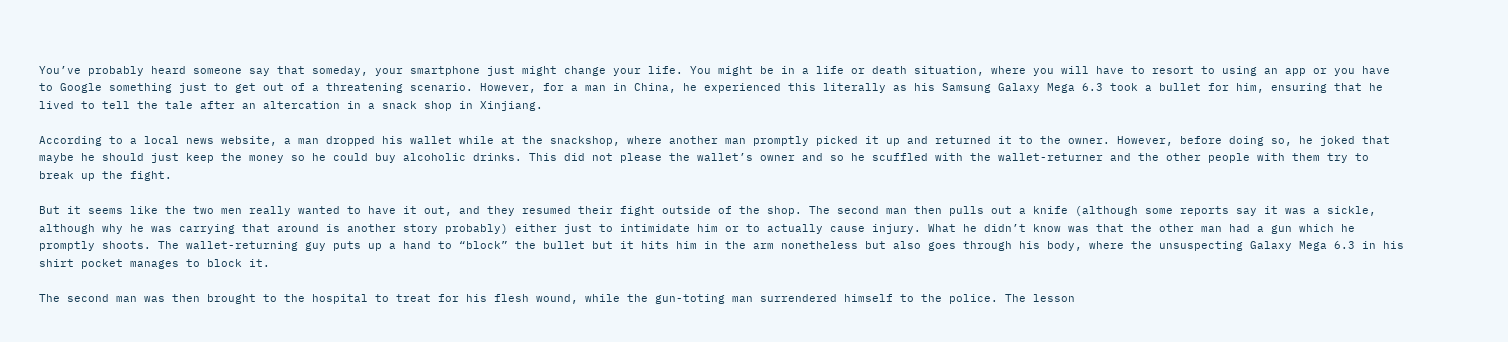You’ve probably heard someone say that someday, your smartphone just might change your life. You might be in a life or death situation, where you will have to resort to using an app or you have to Google something just to get out of a threatening scenario. However, for a man in China, he experienced this literally as his Samsung Galaxy Mega 6.3 took a bullet for him, ensuring that he lived to tell the tale after an altercation in a snack shop in Xinjiang.

According to a local news website, a man dropped his wallet while at the snackshop, where another man promptly picked it up and returned it to the owner. However, before doing so, he joked that maybe he should just keep the money so he could buy alcoholic drinks. This did not please the wallet’s owner and so he scuffled with the wallet-returner and the other people with them try to break up the fight.

But it seems like the two men really wanted to have it out, and they resumed their fight outside of the shop. The second man then pulls out a knife (although some reports say it was a sickle, although why he was carrying that around is another story probably) either just to intimidate him or to actually cause injury. What he didn’t know was that the other man had a gun which he promptly shoots. The wallet-returning guy puts up a hand to “block” the bullet but it hits him in the arm nonetheless but also goes through his body, where the unsuspecting Galaxy Mega 6.3 in his shirt pocket manages to block it.

The second man was then brought to the hospital to treat for his flesh wound, while the gun-toting man surrendered himself to the police. The lesson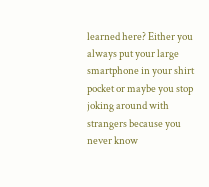learned here? Either you always put your large smartphone in your shirt pocket or maybe you stop joking around with strangers because you never know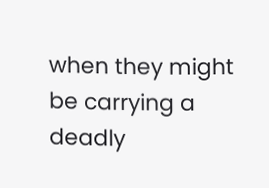when they might be carrying a deadly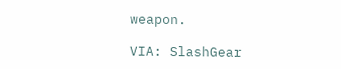weapon.

VIA: SlashGear